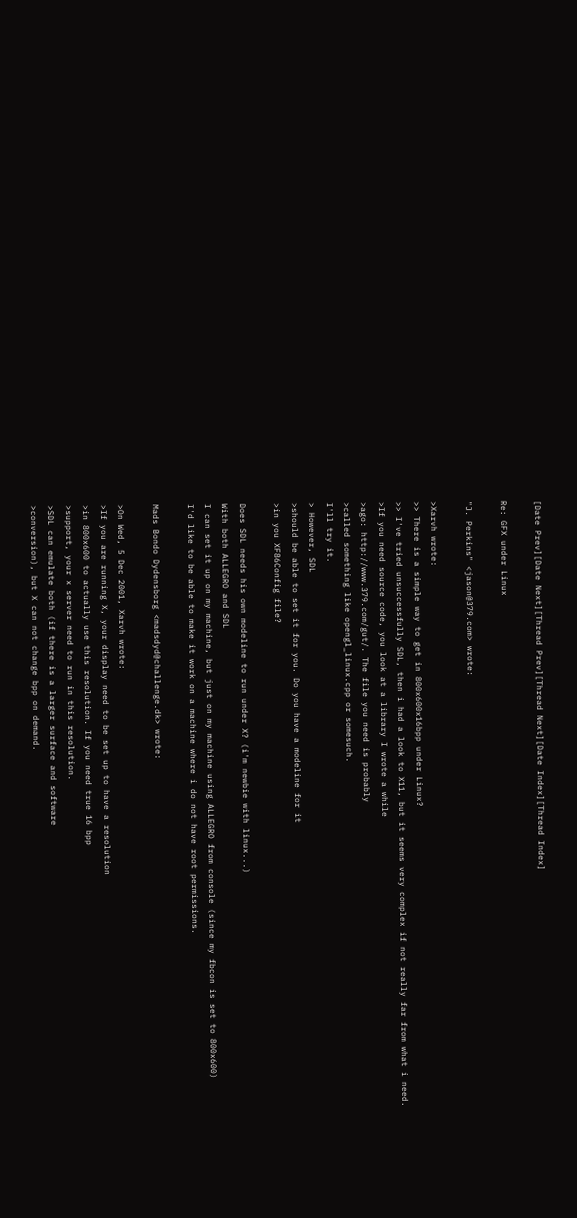[Date Prev][Date Next][Thread Prev][Thread Next][Date Index][Thread Index]

Re: GFX under Linux

"J. Perkins" <jason@379.com> wrote:

>Xarvh wrote:
>> There is a simple way to get in 800x600x16bpp under Linux?
>> I've tried unsuccessfully SDL, then i had a look to X11, but it seems very complex if not really far from what i need.
>If you need source code, you look at a library I wrote a while
>ago: http://www.379.com/gut/. The file you need is probably
>called something like opengl_linux.cpp or somesuch.
I'll try it.
> However, SDL
>should be able to set it for you. Do you have a modeline for it
>in you XF86Config file?

Does SDL needs his own modeline to run under X? (i'm newbie with linux...)
With both ALLEGRO and SDL
I can set it up on my machine, but just on my machine using ALLEGRO from console (since my fbcon is set to 800x600)
I'd like to be able to make it work on a machine where i do not have root permissions.

Mads Bondo Dydensborg <madsdyd@challenge.dk> wrote:

>On Wed, 5 Dec 2001, Xarvh wrote:
>If you are running X, your display need to be set up to have a resolution
>in 800x600 to actually use this resolution. If you need true 16 bpp
>support, your x server need to run in this resolution.
>SDL can emulate both (if there is a larger surface and software
>conversion), but X can not change bpp on demand.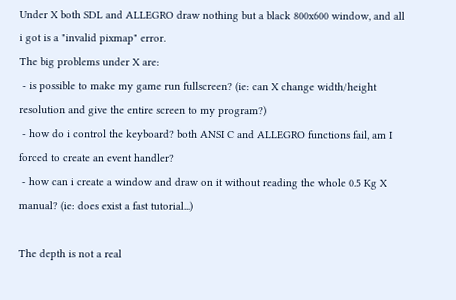Under X both SDL and ALLEGRO draw nothing but a black 800x600 window, and all i got is a "invalid pixmap" error.
The big problems under X are:
 - is possible to make my game run fullscreen? (ie: can X change width/height resolution and give the entire screen to my program?)
 - how do i control the keyboard? both ANSI C and ALLEGRO functions fail, am I forced to create an event handler?
 - how can i create a window and draw on it without reading the whole 0.5 Kg X manual? (ie: does exist a fast tutorial...)

The depth is not a real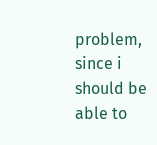problem, since i should be able to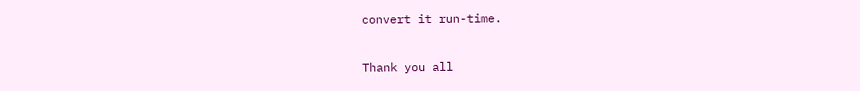convert it run-time.

Thank you all